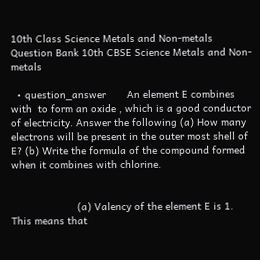10th Class Science Metals and Non-metals Question Bank 10th CBSE Science Metals and Non-metals

  • question_answer       An element E combines with  to form an oxide , which is a good conductor of electricity. Answer the following (a) How many electrons will be present in the outer most shell of E? (b) Write the formula of the compound formed when it combines with chlorine.


                      (a) Valency of the element E is 1.                       This means that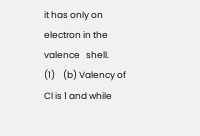it has only on electron in the valence   shell.                                                  (1)    (b) Valency of Cl is 1 and while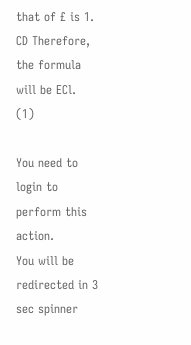that of £ is 1.    CD Therefore, the formula will be ECl.                 (1)

You need to login to perform this action.
You will be redirected in 3 sec spinner